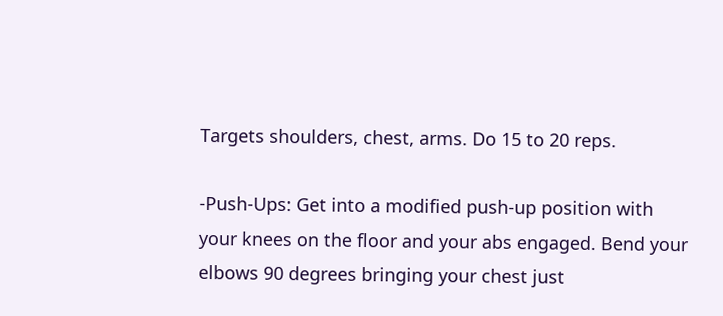Targets shoulders, chest, arms. Do 15 to 20 reps.

-Push-Ups: Get into a modified push-up position with your knees on the floor and your abs engaged. Bend your elbows 90 degrees bringing your chest just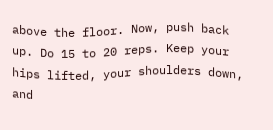above the floor. Now, push back up. Do 15 to 20 reps. Keep your hips lifted, your shoulders down, and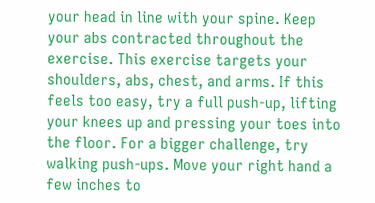your head in line with your spine. Keep your abs contracted throughout the exercise. This exercise targets your shoulders, abs, chest, and arms. If this feels too easy, try a full push-up, lifting your knees up and pressing your toes into the floor. For a bigger challenge, try walking push-ups. Move your right hand a few inches to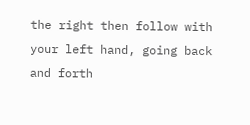the right then follow with your left hand, going back and forth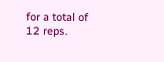for a total of 12 reps.